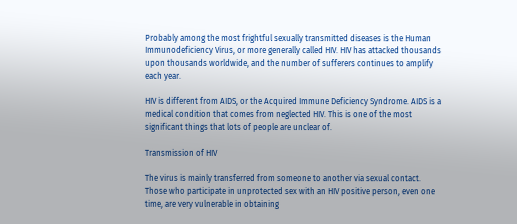Probably among the most frightful sexually transmitted diseases is the Human Immunodeficiency Virus, or more generally called HIV. HIV has attacked thousands upon thousands worldwide, and the number of sufferers continues to amplify each year.

HIV is different from AIDS, or the Acquired Immune Deficiency Syndrome. AIDS is a medical condition that comes from neglected HIV. This is one of the most significant things that lots of people are unclear of.

Transmission of HIV

The virus is mainly transferred from someone to another via sexual contact. Those who participate in unprotected sex with an HIV positive person, even one time, are very vulnerable in obtaining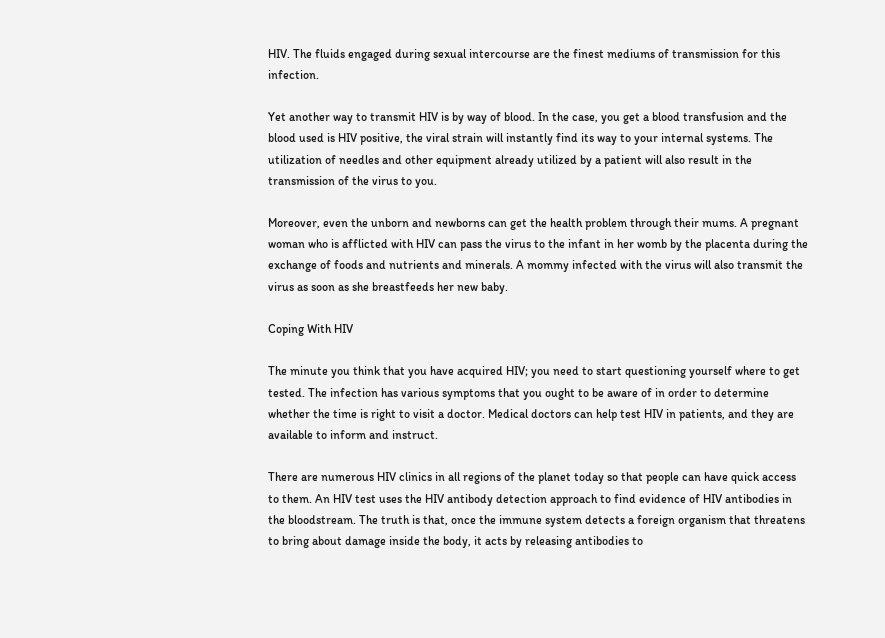HIV. The fluids engaged during sexual intercourse are the finest mediums of transmission for this infection.

Yet another way to transmit HIV is by way of blood. In the case, you get a blood transfusion and the blood used is HIV positive, the viral strain will instantly find its way to your internal systems. The utilization of needles and other equipment already utilized by a patient will also result in the transmission of the virus to you.

Moreover, even the unborn and newborns can get the health problem through their mums. A pregnant woman who is afflicted with HIV can pass the virus to the infant in her womb by the placenta during the exchange of foods and nutrients and minerals. A mommy infected with the virus will also transmit the virus as soon as she breastfeeds her new baby.

Coping With HIV

The minute you think that you have acquired HIV; you need to start questioning yourself where to get tested. The infection has various symptoms that you ought to be aware of in order to determine whether the time is right to visit a doctor. Medical doctors can help test HIV in patients, and they are available to inform and instruct.

There are numerous HIV clinics in all regions of the planet today so that people can have quick access to them. An HIV test uses the HIV antibody detection approach to find evidence of HIV antibodies in the bloodstream. The truth is that, once the immune system detects a foreign organism that threatens to bring about damage inside the body, it acts by releasing antibodies to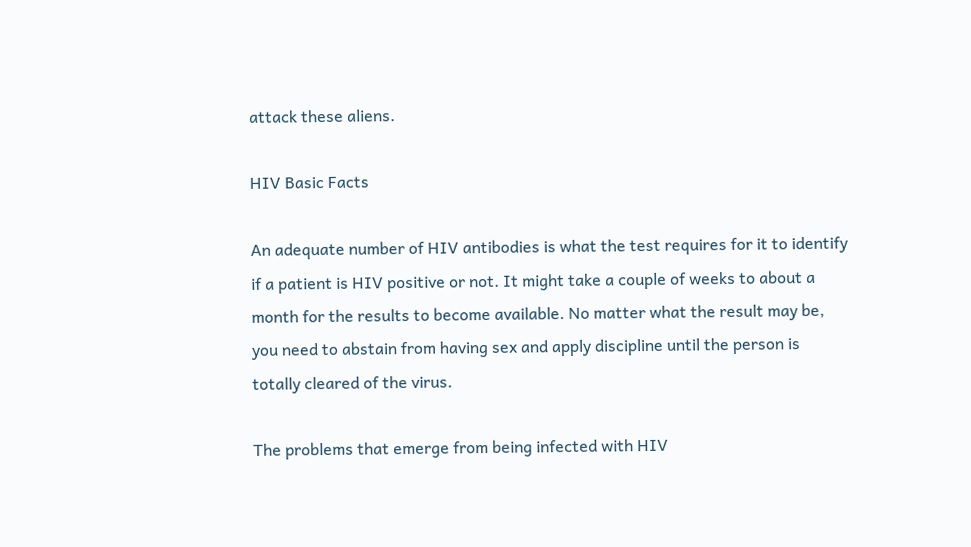attack these aliens.

HIV Basic Facts

An adequate number of HIV antibodies is what the test requires for it to identify if a patient is HIV positive or not. It might take a couple of weeks to about a month for the results to become available. No matter what the result may be, you need to abstain from having sex and apply discipline until the person is totally cleared of the virus.

The problems that emerge from being infected with HIV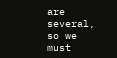are several, so we must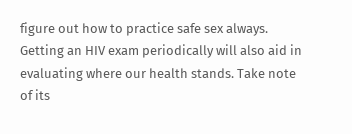figure out how to practice safe sex always. Getting an HIV exam periodically will also aid in evaluating where our health stands. Take note of its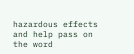hazardous effects and help pass on the word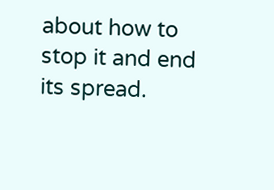about how to stop it and end its spread.